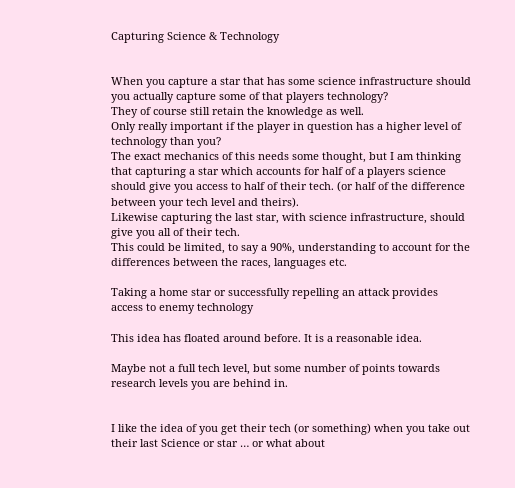Capturing Science & Technology


When you capture a star that has some science infrastructure should you actually capture some of that players technology?
They of course still retain the knowledge as well.
Only really important if the player in question has a higher level of technology than you?
The exact mechanics of this needs some thought, but I am thinking that capturing a star which accounts for half of a players science should give you access to half of their tech. (or half of the difference between your tech level and theirs).
Likewise capturing the last star, with science infrastructure, should give you all of their tech.
This could be limited, to say a 90%, understanding to account for the differences between the races, languages etc.

Taking a home star or successfully repelling an attack provides access to enemy technology

This idea has floated around before. It is a reasonable idea.

Maybe not a full tech level, but some number of points towards research levels you are behind in.


I like the idea of you get their tech (or something) when you take out their last Science or star … or what about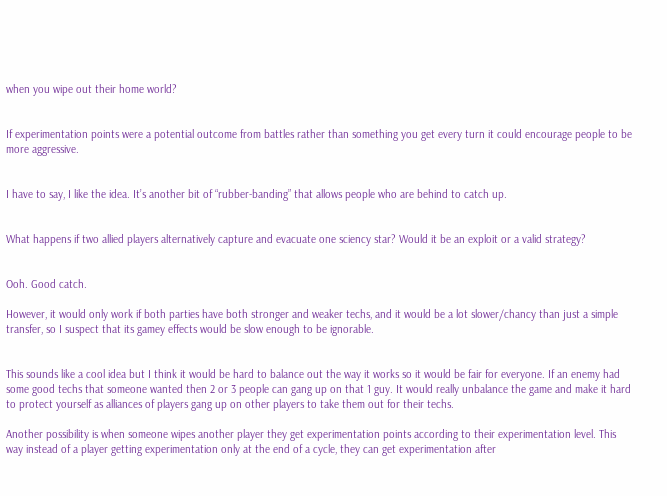when you wipe out their home world?


If experimentation points were a potential outcome from battles rather than something you get every turn it could encourage people to be more aggressive.


I have to say, I like the idea. It’s another bit of “rubber-banding” that allows people who are behind to catch up.


What happens if two allied players alternatively capture and evacuate one sciency star? Would it be an exploit or a valid strategy?


Ooh. Good catch.

However, it would only work if both parties have both stronger and weaker techs, and it would be a lot slower/chancy than just a simple transfer, so I suspect that its gamey effects would be slow enough to be ignorable.


This sounds like a cool idea but I think it would be hard to balance out the way it works so it would be fair for everyone. If an enemy had some good techs that someone wanted then 2 or 3 people can gang up on that 1 guy. It would really unbalance the game and make it hard to protect yourself as alliances of players gang up on other players to take them out for their techs.

Another possibility is when someone wipes another player they get experimentation points according to their experimentation level. This way instead of a player getting experimentation only at the end of a cycle, they can get experimentation after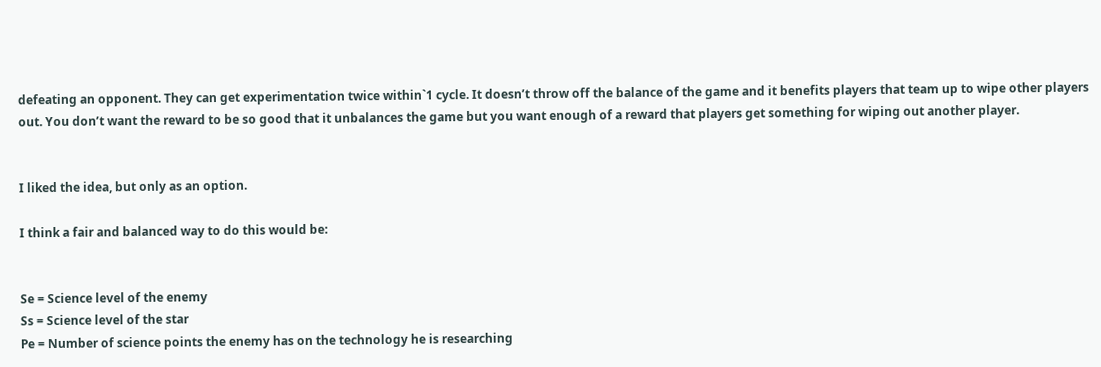defeating an opponent. They can get experimentation twice within`1 cycle. It doesn’t throw off the balance of the game and it benefits players that team up to wipe other players out. You don’t want the reward to be so good that it unbalances the game but you want enough of a reward that players get something for wiping out another player.


I liked the idea, but only as an option.

I think a fair and balanced way to do this would be:


Se = Science level of the enemy
Ss = Science level of the star
Pe = Number of science points the enemy has on the technology he is researching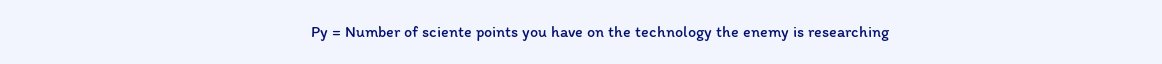Py = Number of sciente points you have on the technology the enemy is researching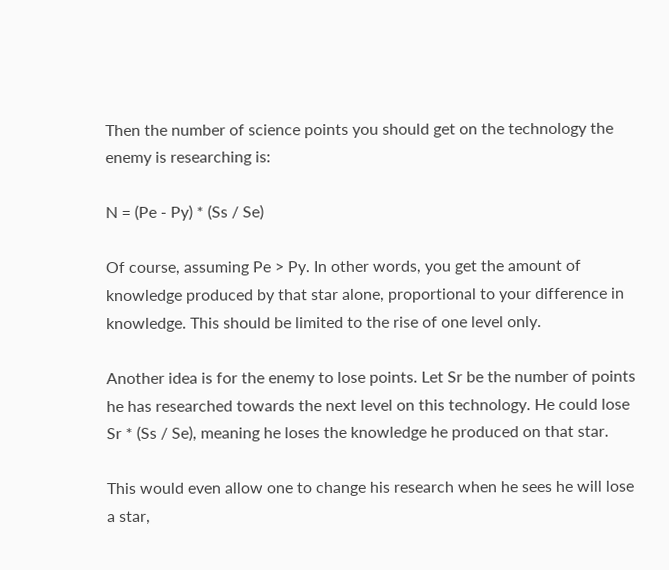Then the number of science points you should get on the technology the enemy is researching is:

N = (Pe - Py) * (Ss / Se)

Of course, assuming Pe > Py. In other words, you get the amount of knowledge produced by that star alone, proportional to your difference in knowledge. This should be limited to the rise of one level only.

Another idea is for the enemy to lose points. Let Sr be the number of points he has researched towards the next level on this technology. He could lose Sr * (Ss / Se), meaning he loses the knowledge he produced on that star.

This would even allow one to change his research when he sees he will lose a star,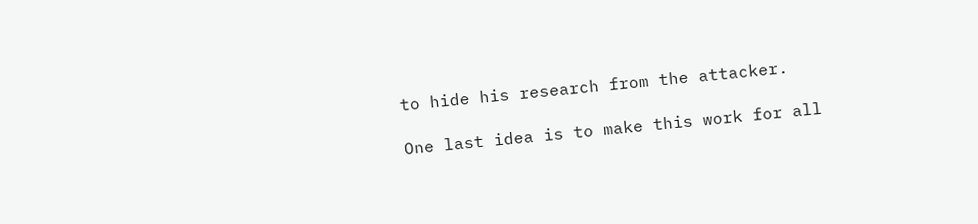to hide his research from the attacker.

One last idea is to make this work for all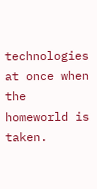technologies at once when the homeworld is taken.